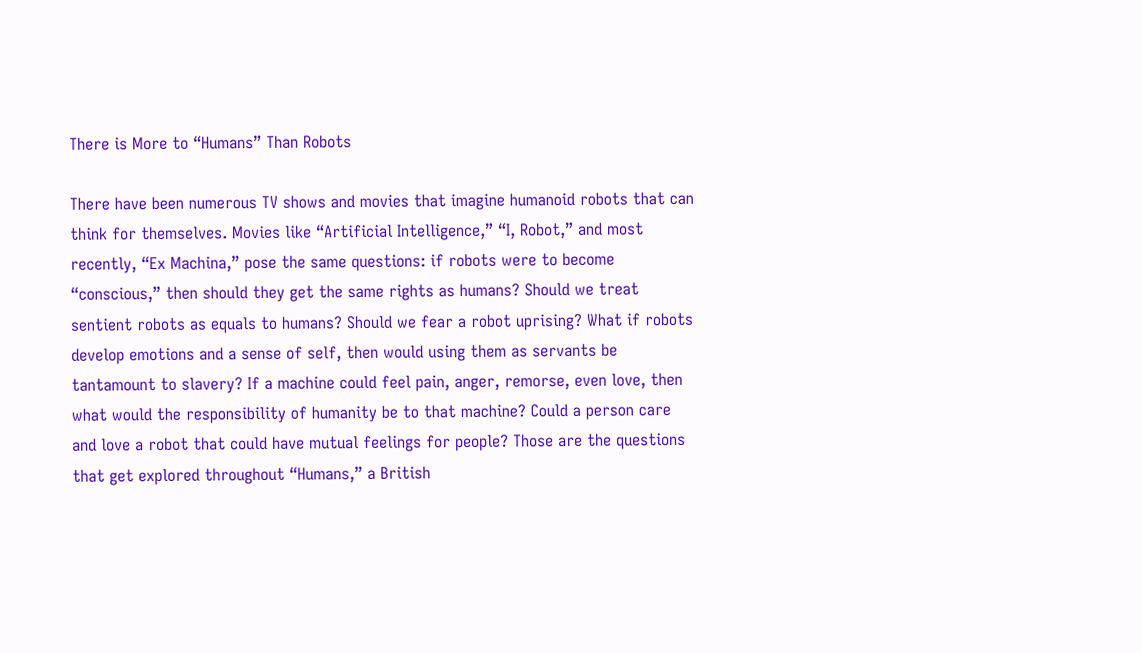There is More to “Humans” Than Robots

There have been numerous TV shows and movies that imagine humanoid robots that can think for themselves. Movies like “Artificial Intelligence,” “I, Robot,” and most recently, “Ex Machina,” pose the same questions: if robots were to become “conscious,” then should they get the same rights as humans? Should we treat sentient robots as equals to humans? Should we fear a robot uprising? What if robots develop emotions and a sense of self, then would using them as servants be tantamount to slavery? If a machine could feel pain, anger, remorse, even love, then what would the responsibility of humanity be to that machine? Could a person care and love a robot that could have mutual feelings for people? Those are the questions that get explored throughout “Humans,” a British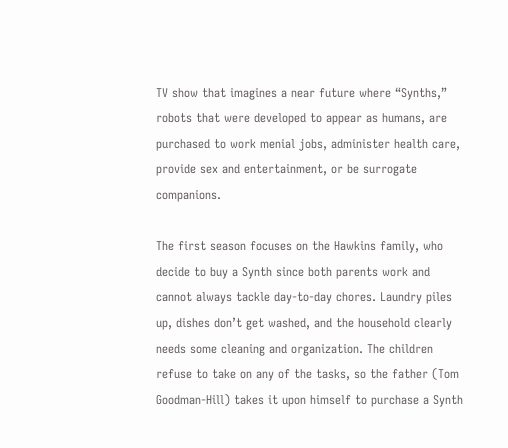TV show that imagines a near future where “Synths,” robots that were developed to appear as humans, are purchased to work menial jobs, administer health care, provide sex and entertainment, or be surrogate companions.

The first season focuses on the Hawkins family, who decide to buy a Synth since both parents work and cannot always tackle day-to-day chores. Laundry piles up, dishes don’t get washed, and the household clearly needs some cleaning and organization. The children refuse to take on any of the tasks, so the father (Tom Goodman-Hill) takes it upon himself to purchase a Synth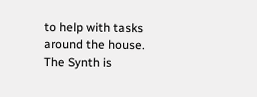to help with tasks around the house. The Synth is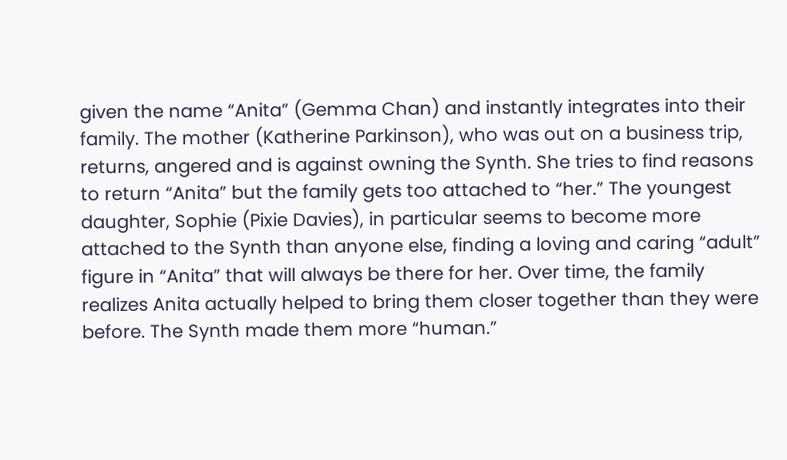given the name “Anita” (Gemma Chan) and instantly integrates into their family. The mother (Katherine Parkinson), who was out on a business trip, returns, angered and is against owning the Synth. She tries to find reasons to return “Anita” but the family gets too attached to “her.” The youngest daughter, Sophie (Pixie Davies), in particular seems to become more attached to the Synth than anyone else, finding a loving and caring “adult” figure in “Anita” that will always be there for her. Over time, the family realizes Anita actually helped to bring them closer together than they were before. The Synth made them more “human.”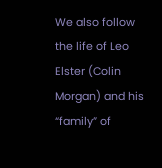We also follow the life of Leo Elster (Colin Morgan) and his “family” of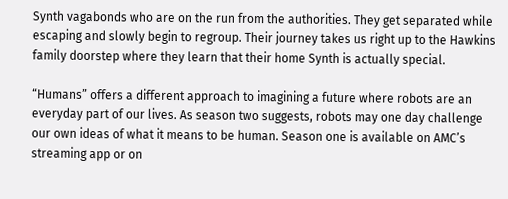Synth vagabonds who are on the run from the authorities. They get separated while escaping and slowly begin to regroup. Their journey takes us right up to the Hawkins family doorstep where they learn that their home Synth is actually special.

“Humans” offers a different approach to imagining a future where robots are an everyday part of our lives. As season two suggests, robots may one day challenge our own ideas of what it means to be human. Season one is available on AMC’s streaming app or on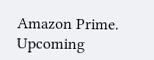Amazon Prime. Upcoming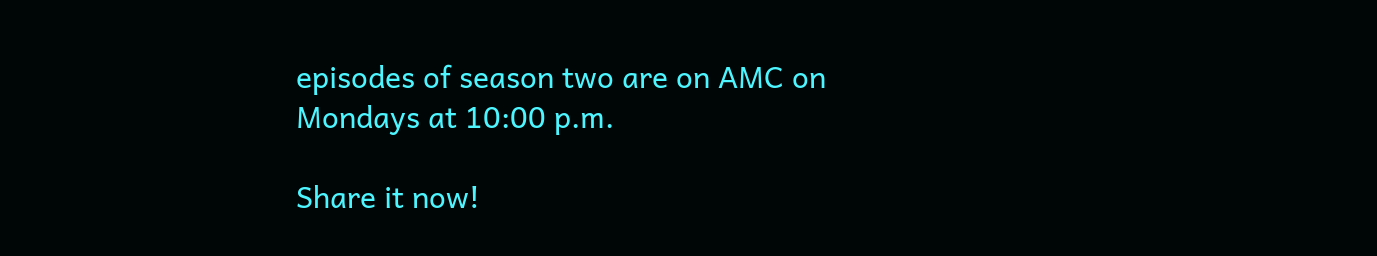episodes of season two are on AMC on Mondays at 10:00 p.m.

Share it now!